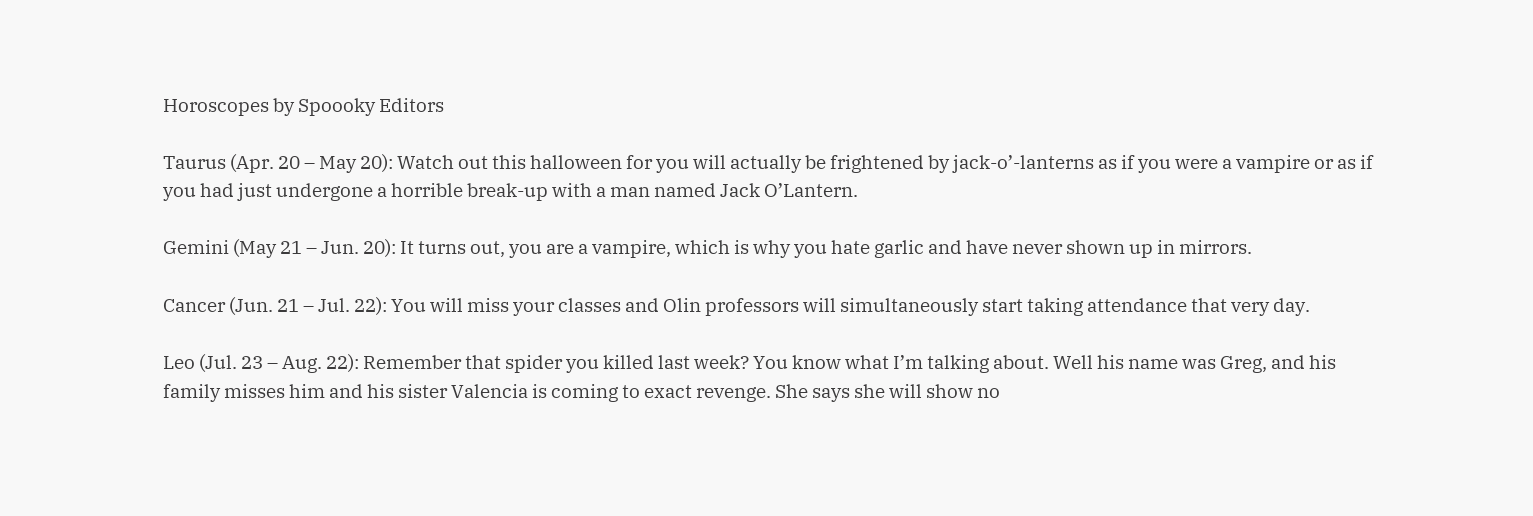Horoscopes by Spoooky Editors

Taurus (Apr. 20 – May 20): Watch out this halloween for you will actually be frightened by jack-o’-lanterns as if you were a vampire or as if you had just undergone a horrible break-up with a man named Jack O’Lantern.

Gemini (May 21 – Jun. 20): It turns out, you are a vampire, which is why you hate garlic and have never shown up in mirrors.

Cancer (Jun. 21 – Jul. 22): You will miss your classes and Olin professors will simultaneously start taking attendance that very day.

Leo (Jul. 23 – Aug. 22): Remember that spider you killed last week? You know what I’m talking about. Well his name was Greg, and his family misses him and his sister Valencia is coming to exact revenge. She says she will show no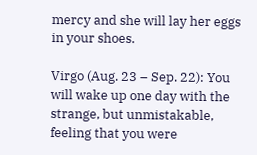mercy and she will lay her eggs in your shoes.

Virgo (Aug. 23 – Sep. 22): You will wake up one day with the strange, but unmistakable, feeling that you were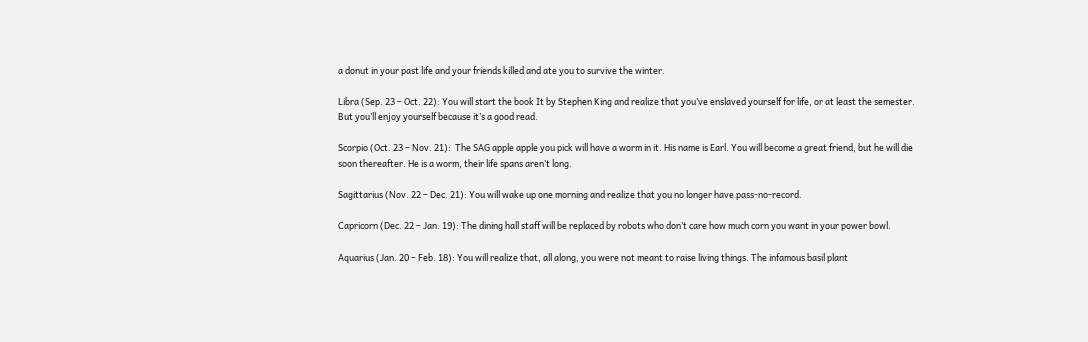a donut in your past life and your friends killed and ate you to survive the winter.

Libra (Sep. 23 – Oct. 22): You will start the book It by Stephen King and realize that you’ve enslaved yourself for life, or at least the semester. But you’ll enjoy yourself because it’s a good read.

Scorpio (Oct. 23 – Nov. 21):  The SAG apple apple you pick will have a worm in it. His name is Earl. You will become a great friend, but he will die soon thereafter. He is a worm, their life spans aren’t long.

Sagittarius (Nov. 22 – Dec. 21): You will wake up one morning and realize that you no longer have pass-no-record.

Capricorn (Dec. 22 – Jan. 19): The dining hall staff will be replaced by robots who don’t care how much corn you want in your power bowl.

Aquarius (Jan. 20 – Feb. 18): You will realize that, all along, you were not meant to raise living things. The infamous basil plant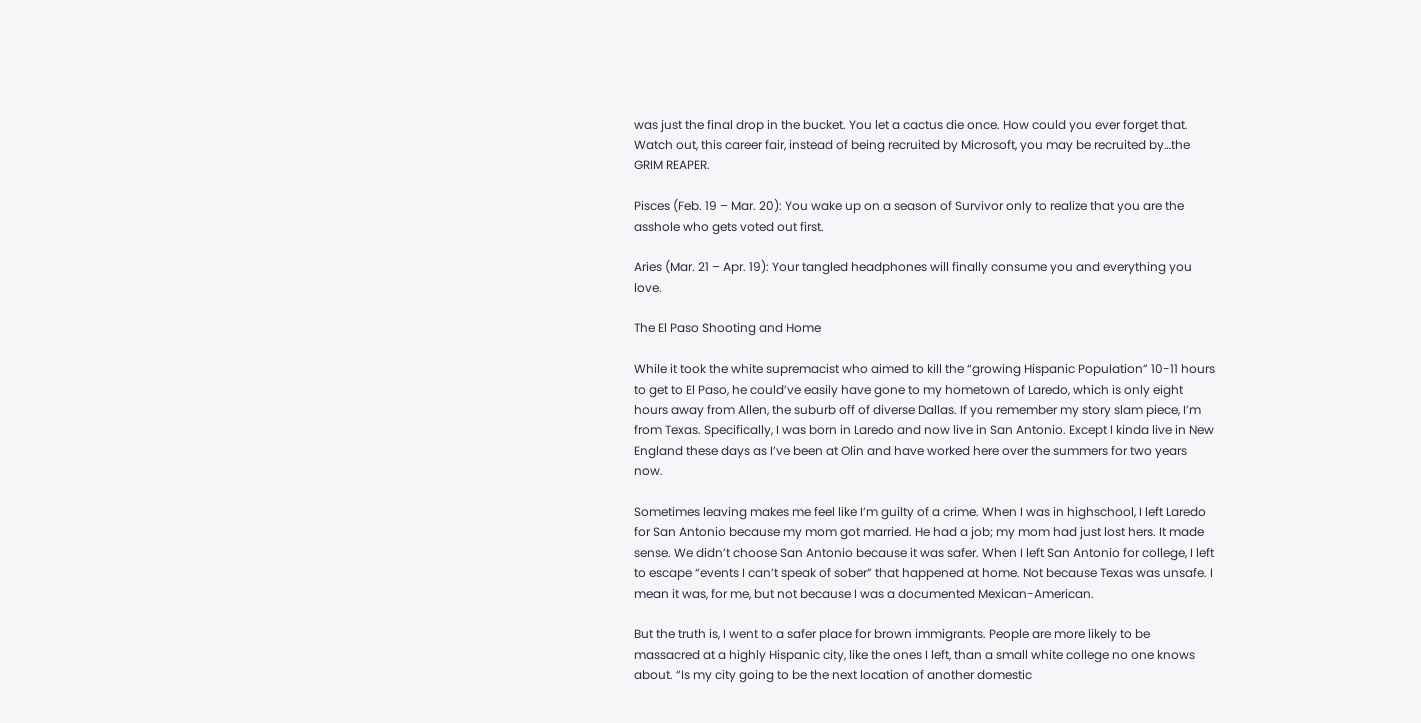was just the final drop in the bucket. You let a cactus die once. How could you ever forget that. Watch out, this career fair, instead of being recruited by Microsoft, you may be recruited by…the GRIM REAPER.

Pisces (Feb. 19 – Mar. 20): You wake up on a season of Survivor only to realize that you are the asshole who gets voted out first.

Aries (Mar. 21 – Apr. 19): Your tangled headphones will finally consume you and everything you love.

The El Paso Shooting and Home

While it took the white supremacist who aimed to kill the “growing Hispanic Population” 10-11 hours to get to El Paso, he could’ve easily have gone to my hometown of Laredo, which is only eight hours away from Allen, the suburb off of diverse Dallas. If you remember my story slam piece, I’m from Texas. Specifically, I was born in Laredo and now live in San Antonio. Except I kinda live in New England these days as I’ve been at Olin and have worked here over the summers for two years now.

Sometimes leaving makes me feel like I’m guilty of a crime. When I was in highschool, I left Laredo for San Antonio because my mom got married. He had a job; my mom had just lost hers. It made sense. We didn’t choose San Antonio because it was safer. When I left San Antonio for college, I left to escape “events I can’t speak of sober” that happened at home. Not because Texas was unsafe. I mean it was, for me, but not because I was a documented Mexican-American.

But the truth is, I went to a safer place for brown immigrants. People are more likely to be massacred at a highly Hispanic city, like the ones I left, than a small white college no one knows about. “Is my city going to be the next location of another domestic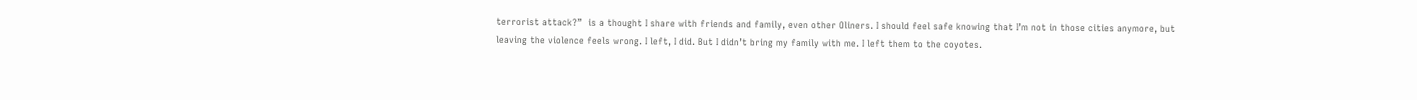terrorist attack?”  is a thought I share with friends and family, even other Oliners. I should feel safe knowing that I’m not in those cities anymore, but leaving the violence feels wrong. I left, I did. But I didn’t bring my family with me. I left them to the coyotes.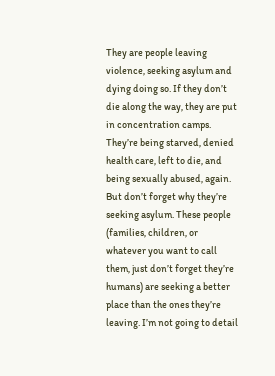They are people leaving violence, seeking asylum and dying doing so. If they don’t die along the way, they are put in concentration camps. They’re being starved, denied health care, left to die, and being sexually abused, again. But don’t forget why they’re seeking asylum. These people (families, children, or whatever you want to call them, just don’t forget they’re humans) are seeking a better place than the ones they’re leaving. I’m not going to detail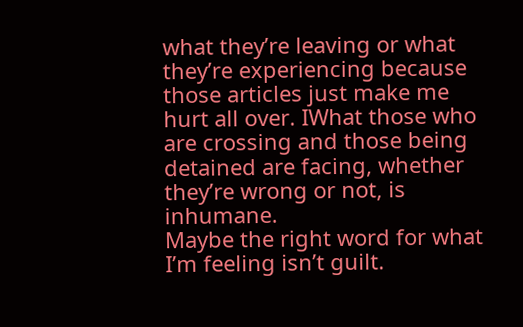what they’re leaving or what they’re experiencing because those articles just make me hurt all over. IWhat those who are crossing and those being detained are facing, whether they’re wrong or not, is inhumane.
Maybe the right word for what I’m feeling isn’t guilt.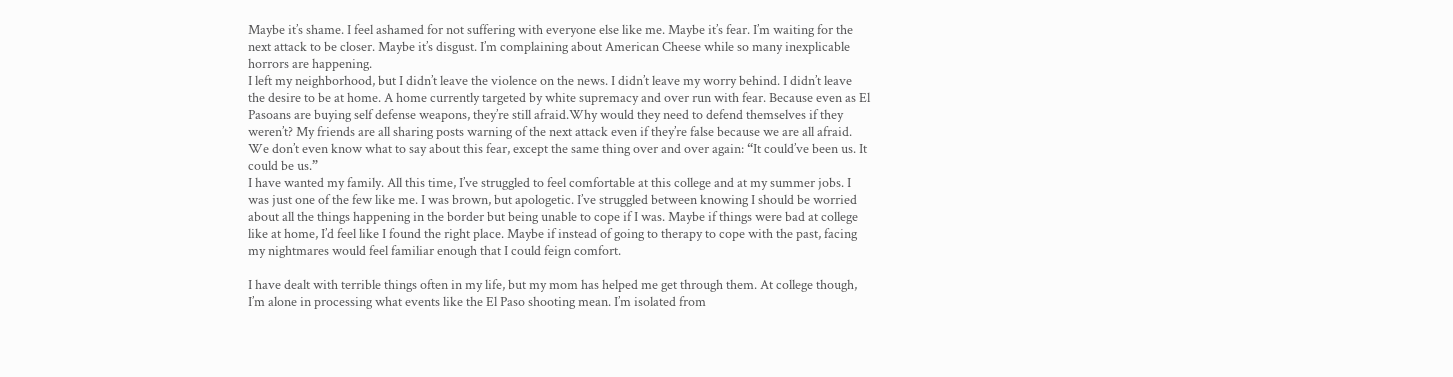Maybe it’s shame. I feel ashamed for not suffering with everyone else like me. Maybe it’s fear. I’m waiting for the next attack to be closer. Maybe it’s disgust. I’m complaining about American Cheese while so many inexplicable horrors are happening.
I left my neighborhood, but I didn’t leave the violence on the news. I didn’t leave my worry behind. I didn’t leave the desire to be at home. A home currently targeted by white supremacy and over run with fear. Because even as El Pasoans are buying self defense weapons, they’re still afraid.Why would they need to defend themselves if they weren’t? My friends are all sharing posts warning of the next attack even if they’re false because we are all afraid. We don’t even know what to say about this fear, except the same thing over and over again: “It could’ve been us. It could be us.”
I have wanted my family. All this time, I’ve struggled to feel comfortable at this college and at my summer jobs. I was just one of the few like me. I was brown, but apologetic. I’ve struggled between knowing I should be worried about all the things happening in the border but being unable to cope if I was. Maybe if things were bad at college like at home, I’d feel like I found the right place. Maybe if instead of going to therapy to cope with the past, facing my nightmares would feel familiar enough that I could feign comfort.

I have dealt with terrible things often in my life, but my mom has helped me get through them. At college though, I’m alone in processing what events like the El Paso shooting mean. I’m isolated from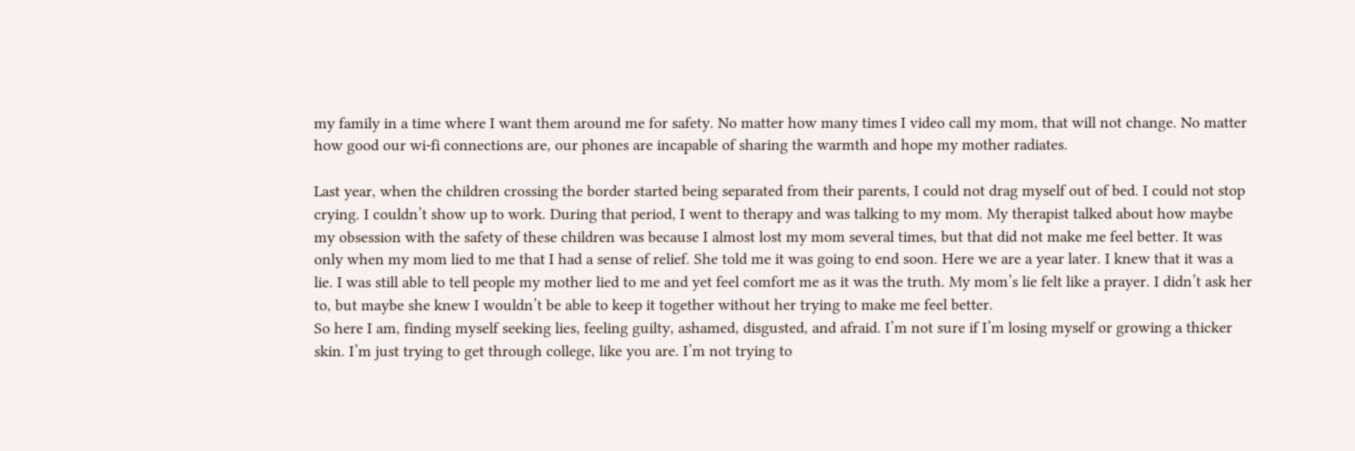my family in a time where I want them around me for safety. No matter how many times I video call my mom, that will not change. No matter how good our wi-fi connections are, our phones are incapable of sharing the warmth and hope my mother radiates.

Last year, when the children crossing the border started being separated from their parents, I could not drag myself out of bed. I could not stop crying. I couldn’t show up to work. During that period, I went to therapy and was talking to my mom. My therapist talked about how maybe my obsession with the safety of these children was because I almost lost my mom several times, but that did not make me feel better. It was only when my mom lied to me that I had a sense of relief. She told me it was going to end soon. Here we are a year later. I knew that it was a lie. I was still able to tell people my mother lied to me and yet feel comfort me as it was the truth. My mom’s lie felt like a prayer. I didn’t ask her to, but maybe she knew I wouldn’t be able to keep it together without her trying to make me feel better.
So here I am, finding myself seeking lies, feeling guilty, ashamed, disgusted, and afraid. I’m not sure if I’m losing myself or growing a thicker skin. I’m just trying to get through college, like you are. I’m not trying to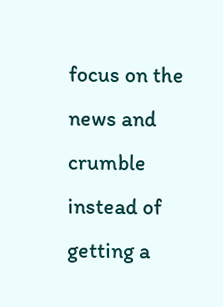focus on the news and crumble instead of getting a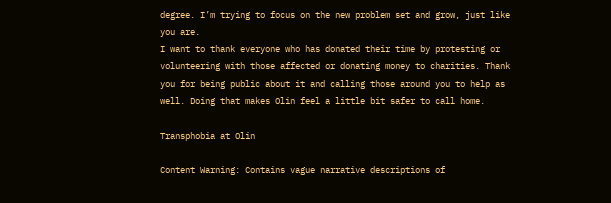degree. I’m trying to focus on the new problem set and grow, just like you are.
I want to thank everyone who has donated their time by protesting or volunteering with those affected or donating money to charities. Thank you for being public about it and calling those around you to help as well. Doing that makes Olin feel a little bit safer to call home.

Transphobia at Olin

Content Warning: Contains vague narrative descriptions of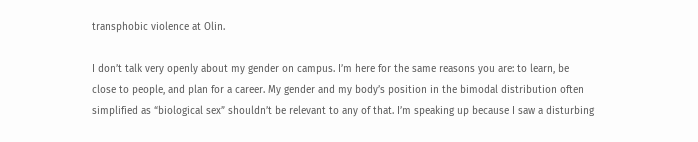transphobic violence at Olin.

I don’t talk very openly about my gender on campus. I’m here for the same reasons you are: to learn, be close to people, and plan for a career. My gender and my body’s position in the bimodal distribution often simplified as “biological sex” shouldn’t be relevant to any of that. I’m speaking up because I saw a disturbing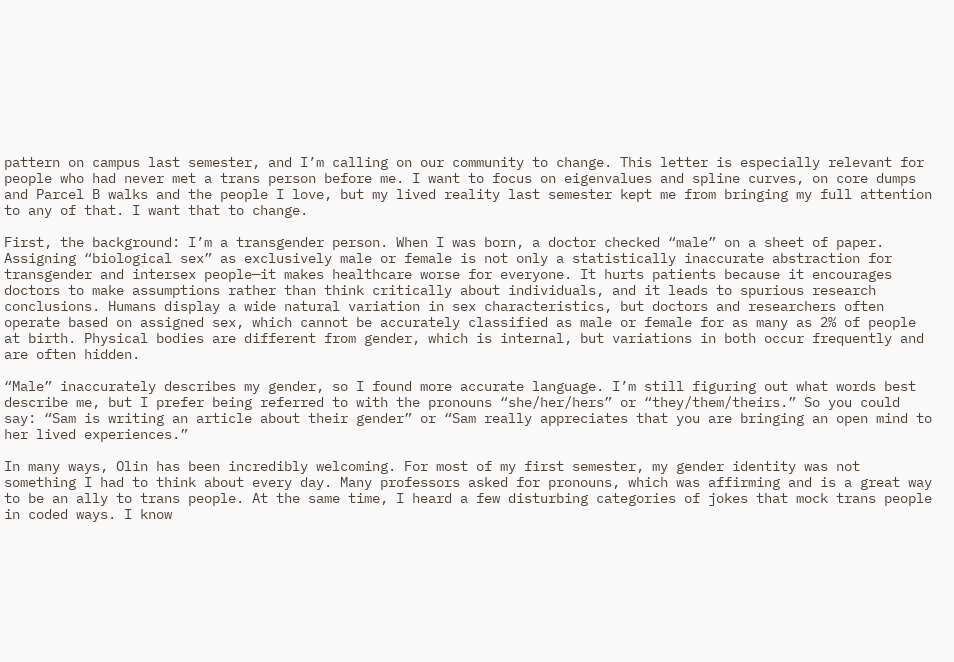pattern on campus last semester, and I’m calling on our community to change. This letter is especially relevant for people who had never met a trans person before me. I want to focus on eigenvalues and spline curves, on core dumps and Parcel B walks and the people I love, but my lived reality last semester kept me from bringing my full attention to any of that. I want that to change.

First, the background: I’m a transgender person. When I was born, a doctor checked “male” on a sheet of paper. Assigning “biological sex” as exclusively male or female is not only a statistically inaccurate abstraction for transgender and intersex people—it makes healthcare worse for everyone. It hurts patients because it encourages doctors to make assumptions rather than think critically about individuals, and it leads to spurious research conclusions. Humans display a wide natural variation in sex characteristics, but doctors and researchers often operate based on assigned sex, which cannot be accurately classified as male or female for as many as 2% of people at birth. Physical bodies are different from gender, which is internal, but variations in both occur frequently and are often hidden.

“Male” inaccurately describes my gender, so I found more accurate language. I’m still figuring out what words best describe me, but I prefer being referred to with the pronouns “she/her/hers” or “they/them/theirs.” So you could say: “Sam is writing an article about their gender” or “Sam really appreciates that you are bringing an open mind to her lived experiences.”

In many ways, Olin has been incredibly welcoming. For most of my first semester, my gender identity was not something I had to think about every day. Many professors asked for pronouns, which was affirming and is a great way to be an ally to trans people. At the same time, I heard a few disturbing categories of jokes that mock trans people in coded ways. I know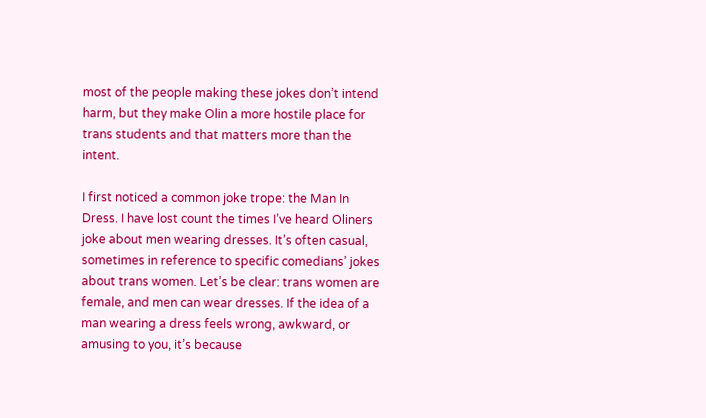most of the people making these jokes don’t intend harm, but they make Olin a more hostile place for trans students and that matters more than the intent.

I first noticed a common joke trope: the Man In Dress. I have lost count the times I’ve heard Oliners joke about men wearing dresses. It’s often casual, sometimes in reference to specific comedians’ jokes about trans women. Let’s be clear: trans women are female, and men can wear dresses. If the idea of a man wearing a dress feels wrong, awkward, or amusing to you, it’s because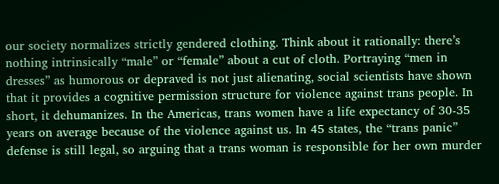our society normalizes strictly gendered clothing. Think about it rationally: there’s nothing intrinsically “male” or “female” about a cut of cloth. Portraying “men in dresses” as humorous or depraved is not just alienating, social scientists have shown that it provides a cognitive permission structure for violence against trans people. In short, it dehumanizes. In the Americas, trans women have a life expectancy of 30-35 years on average because of the violence against us. In 45 states, the “trans panic” defense is still legal, so arguing that a trans woman is responsible for her own murder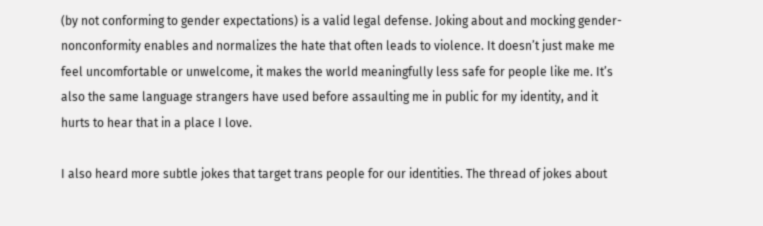(by not conforming to gender expectations) is a valid legal defense. Joking about and mocking gender-nonconformity enables and normalizes the hate that often leads to violence. It doesn’t just make me feel uncomfortable or unwelcome, it makes the world meaningfully less safe for people like me. It’s also the same language strangers have used before assaulting me in public for my identity, and it hurts to hear that in a place I love.

I also heard more subtle jokes that target trans people for our identities. The thread of jokes about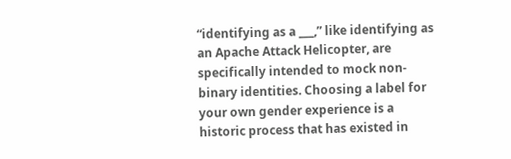“identifying as a ___,” like identifying as an Apache Attack Helicopter, are specifically intended to mock non-binary identities. Choosing a label for your own gender experience is a historic process that has existed in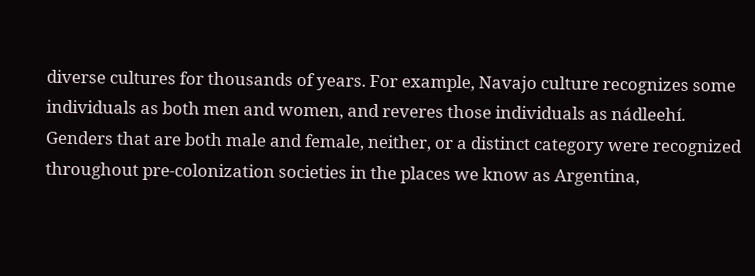diverse cultures for thousands of years. For example, Navajo culture recognizes some individuals as both men and women, and reveres those individuals as nádleehí. Genders that are both male and female, neither, or a distinct category were recognized throughout pre-colonization societies in the places we know as Argentina,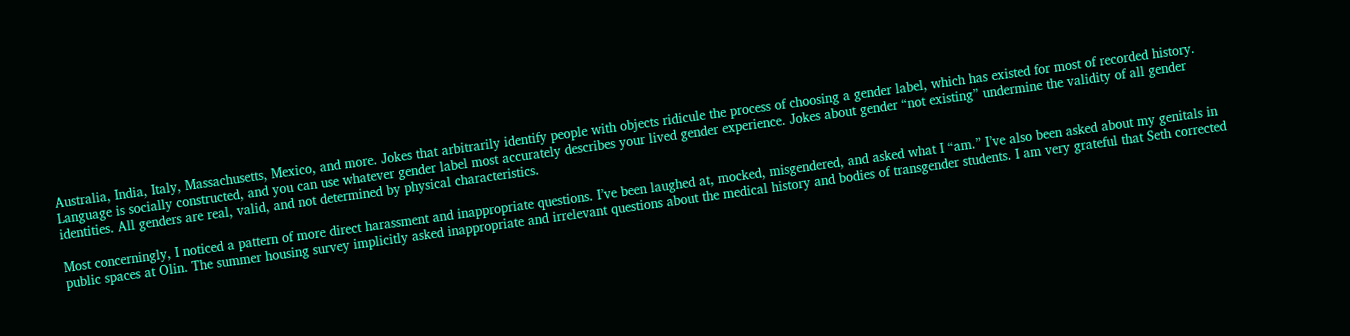Australia, India, Italy, Massachusetts, Mexico, and more. Jokes that arbitrarily identify people with objects ridicule the process of choosing a gender label, which has existed for most of recorded history. Language is socially constructed, and you can use whatever gender label most accurately describes your lived gender experience. Jokes about gender “not existing” undermine the validity of all gender identities. All genders are real, valid, and not determined by physical characteristics.

Most concerningly, I noticed a pattern of more direct harassment and inappropriate questions. I’ve been laughed at, mocked, misgendered, and asked what I “am.” I’ve also been asked about my genitals in public spaces at Olin. The summer housing survey implicitly asked inappropriate and irrelevant questions about the medical history and bodies of transgender students. I am very grateful that Seth corrected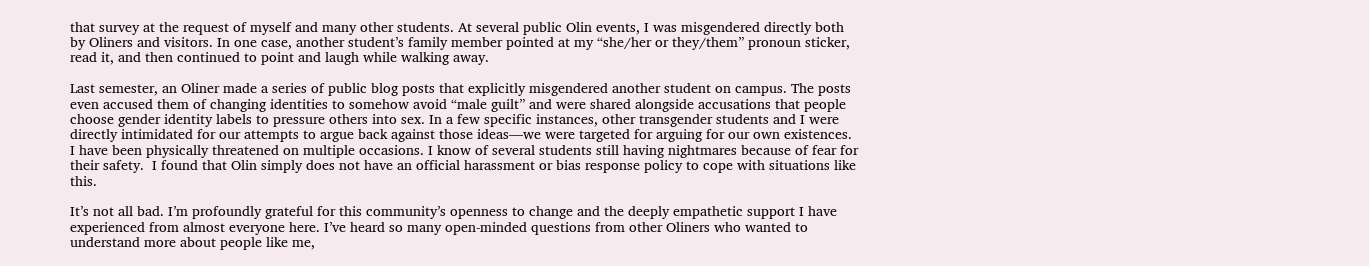that survey at the request of myself and many other students. At several public Olin events, I was misgendered directly both by Oliners and visitors. In one case, another student’s family member pointed at my “she/her or they/them” pronoun sticker, read it, and then continued to point and laugh while walking away.

Last semester, an Oliner made a series of public blog posts that explicitly misgendered another student on campus. The posts even accused them of changing identities to somehow avoid “male guilt” and were shared alongside accusations that people choose gender identity labels to pressure others into sex. In a few specific instances, other transgender students and I were directly intimidated for our attempts to argue back against those ideas—we were targeted for arguing for our own existences. I have been physically threatened on multiple occasions. I know of several students still having nightmares because of fear for their safety.  I found that Olin simply does not have an official harassment or bias response policy to cope with situations like this.

It’s not all bad. I’m profoundly grateful for this community’s openness to change and the deeply empathetic support I have experienced from almost everyone here. I’ve heard so many open-minded questions from other Oliners who wanted to understand more about people like me,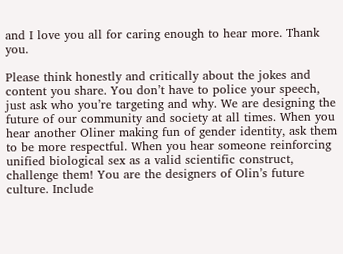and I love you all for caring enough to hear more. Thank you.

Please think honestly and critically about the jokes and content you share. You don’t have to police your speech, just ask who you’re targeting and why. We are designing the future of our community and society at all times. When you hear another Oliner making fun of gender identity, ask them to be more respectful. When you hear someone reinforcing unified biological sex as a valid scientific construct, challenge them! You are the designers of Olin’s future culture. Include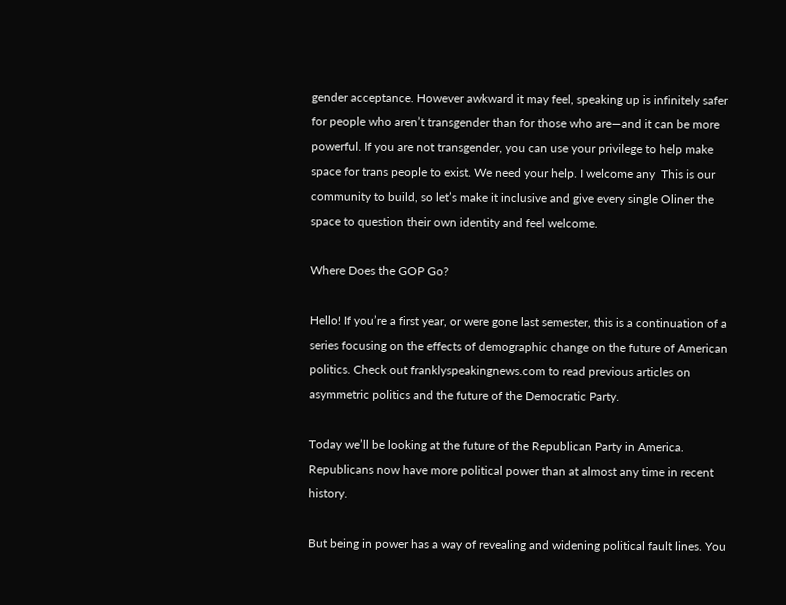gender acceptance. However awkward it may feel, speaking up is infinitely safer for people who aren’t transgender than for those who are—and it can be more powerful. If you are not transgender, you can use your privilege to help make space for trans people to exist. We need your help. I welcome any  This is our community to build, so let’s make it inclusive and give every single Oliner the space to question their own identity and feel welcome.

Where Does the GOP Go?

Hello! If you’re a first year, or were gone last semester, this is a continuation of a series focusing on the effects of demographic change on the future of American politics. Check out franklyspeakingnews.com to read previous articles on asymmetric politics and the future of the Democratic Party.

Today we’ll be looking at the future of the Republican Party in America. Republicans now have more political power than at almost any time in recent history.

But being in power has a way of revealing and widening political fault lines. You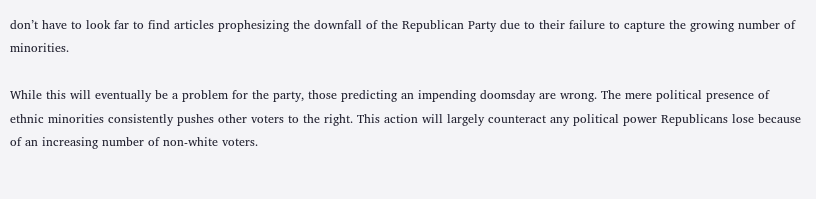don’t have to look far to find articles prophesizing the downfall of the Republican Party due to their failure to capture the growing number of minorities.

While this will eventually be a problem for the party, those predicting an impending doomsday are wrong. The mere political presence of ethnic minorities consistently pushes other voters to the right. This action will largely counteract any political power Republicans lose because of an increasing number of non-white voters.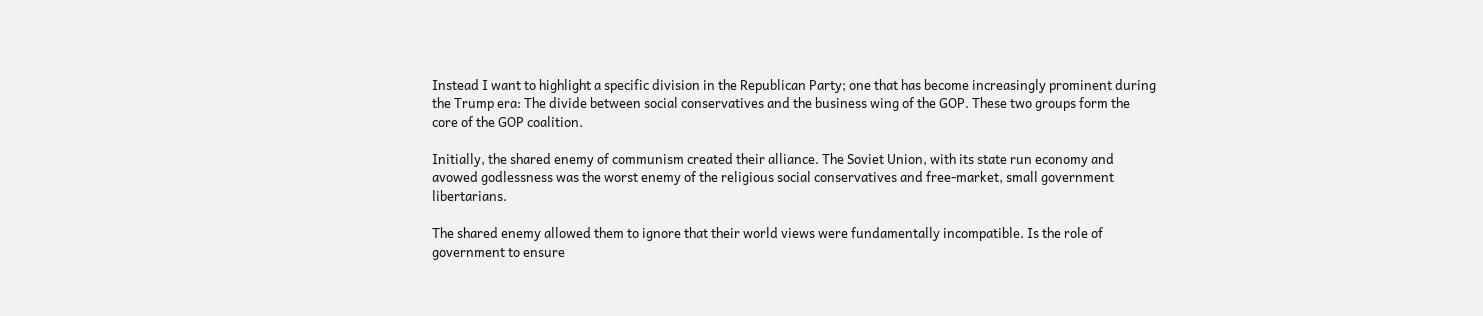Instead I want to highlight a specific division in the Republican Party; one that has become increasingly prominent during the Trump era: The divide between social conservatives and the business wing of the GOP. These two groups form the core of the GOP coalition.

Initially, the shared enemy of communism created their alliance. The Soviet Union, with its state run economy and avowed godlessness was the worst enemy of the religious social conservatives and free-market, small government libertarians.

The shared enemy allowed them to ignore that their world views were fundamentally incompatible. Is the role of government to ensure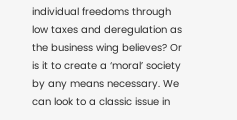individual freedoms through low taxes and deregulation as the business wing believes? Or is it to create a ‘moral’ society by any means necessary. We can look to a classic issue in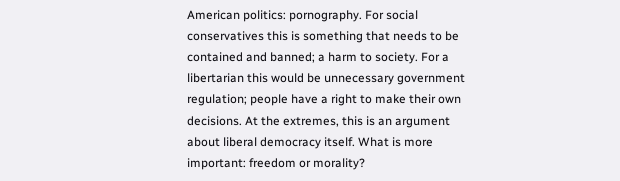American politics: pornography. For social conservatives this is something that needs to be contained and banned; a harm to society. For a libertarian this would be unnecessary government regulation; people have a right to make their own decisions. At the extremes, this is an argument about liberal democracy itself. What is more important: freedom or morality?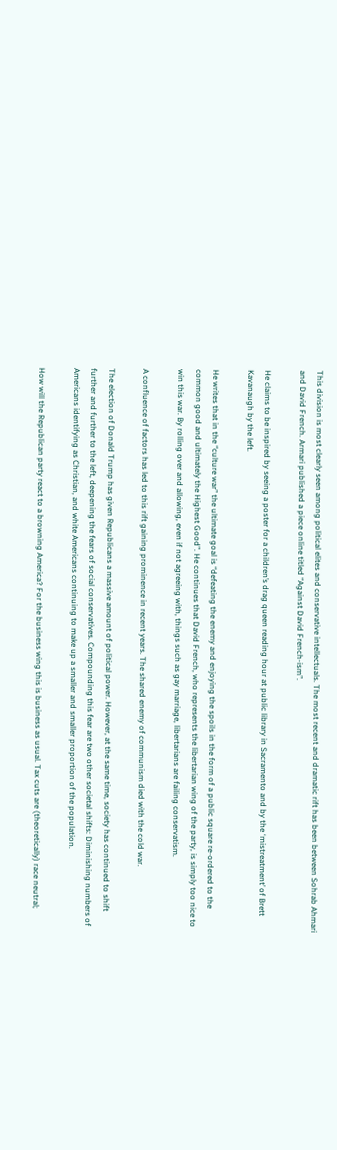This division is most clearly seen among political elites and conservative intellectuals. The most recent and dramatic rift has been between Sohrab Ahmari and David French. Armari published a piece online titled “Against David French-ism”.

He claims to be inspired by seeing a poster for a children’s drag queen reading hour at public library in Sacramento and by the ‘mistreatment’ of Brett Kavanaugh by the left.

He writes that in the “culture war” the ultimate goal is “defeating the enemy and enjoying the spoils in the form of a public square re-ordered to the common good and ultimately the Highest Good”. He continues that David French, who represents the libertarian wing of the party, is simply too nice to win this war. By rolling over and allowing, even if not agreeing with, things such as gay marriage, libertarians are failing conservatism.

A confluence of factors has led to this rift gaining prominence in recent years. The shared enemy of communism died with the cold war.

The election of Donald Trump has given Republicans a massive amount of political power. However, at the same time, society has continued to shift further and further to the left, deepening the fears of social conservatives. Compounding this fear are two other societal shifts: Diminishing numbers of Americans identifying as Christian, and white Americans continuing to make up a smaller and smaller proportion of the population.

How will the Republican party react to a browning America? For the business wing this is business as usual. Tax cuts are (theoretically) race neutral;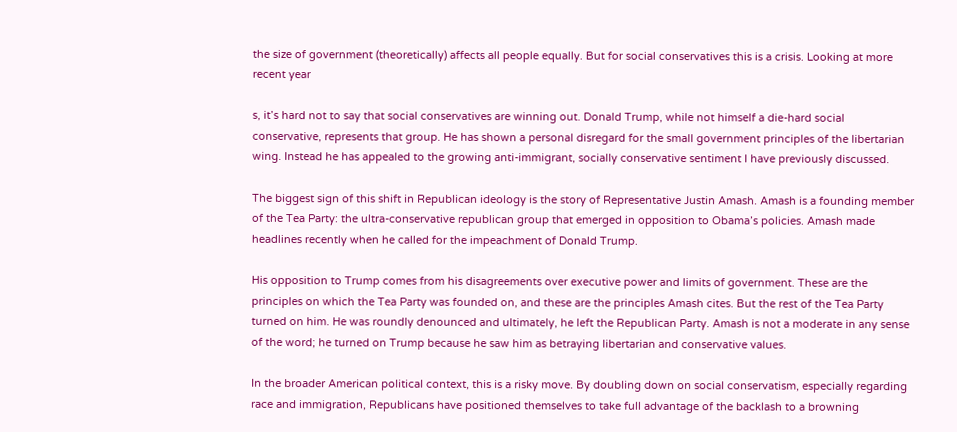the size of government (theoretically) affects all people equally. But for social conservatives this is a crisis. Looking at more recent year

s, it’s hard not to say that social conservatives are winning out. Donald Trump, while not himself a die-hard social conservative, represents that group. He has shown a personal disregard for the small government principles of the libertarian wing. Instead he has appealed to the growing anti-immigrant, socially conservative sentiment I have previously discussed.

The biggest sign of this shift in Republican ideology is the story of Representative Justin Amash. Amash is a founding member of the Tea Party: the ultra-conservative republican group that emerged in opposition to Obama’s policies. Amash made headlines recently when he called for the impeachment of Donald Trump.

His opposition to Trump comes from his disagreements over executive power and limits of government. These are the principles on which the Tea Party was founded on, and these are the principles Amash cites. But the rest of the Tea Party turned on him. He was roundly denounced and ultimately, he left the Republican Party. Amash is not a moderate in any sense of the word; he turned on Trump because he saw him as betraying libertarian and conservative values.

In the broader American political context, this is a risky move. By doubling down on social conservatism, especially regarding race and immigration, Republicans have positioned themselves to take full advantage of the backlash to a browning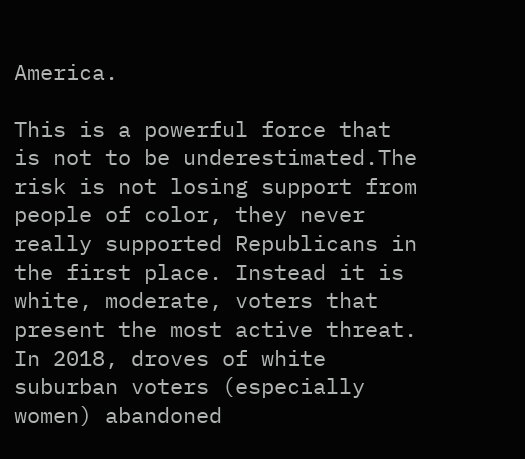America.

This is a powerful force that is not to be underestimated.The risk is not losing support from people of color, they never really supported Republicans in the first place. Instead it is white, moderate, voters that present the most active threat. In 2018, droves of white suburban voters (especially women) abandoned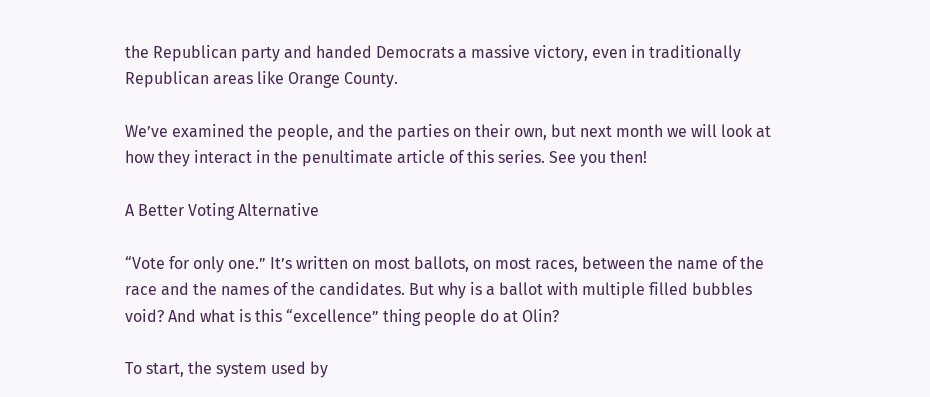the Republican party and handed Democrats a massive victory, even in traditionally Republican areas like Orange County.

We’ve examined the people, and the parties on their own, but next month we will look at how they interact in the penultimate article of this series. See you then!

A Better Voting Alternative

“Vote for only one.” It’s written on most ballots, on most races, between the name of the race and the names of the candidates. But why is a ballot with multiple filled bubbles void? And what is this “excellence” thing people do at Olin?

To start, the system used by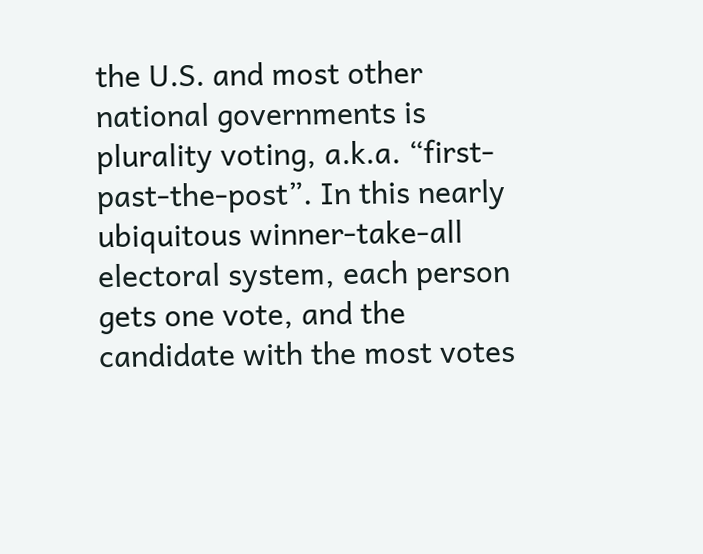the U.S. and most other national governments is plurality voting, a.k.a. “first-past-the-post”. In this nearly ubiquitous winner-take-all electoral system, each person gets one vote, and the candidate with the most votes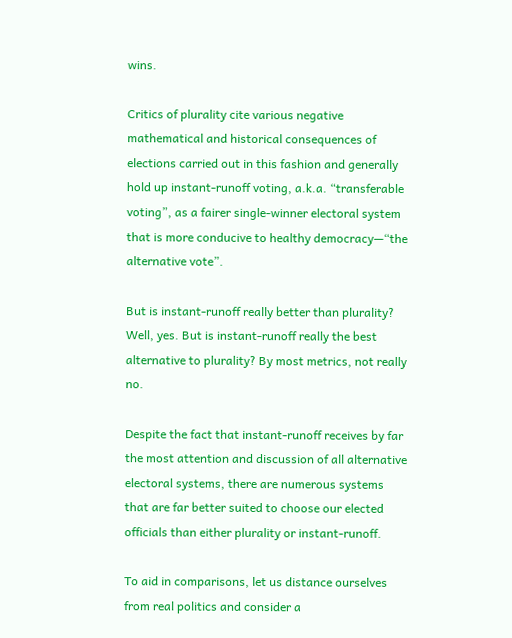wins.

Critics of plurality cite various negative mathematical and historical consequences of elections carried out in this fashion and generally hold up instant-runoff voting, a.k.a. “transferable voting”, as a fairer single-winner electoral system that is more conducive to healthy democracy—“the alternative vote”.

But is instant-runoff really better than plurality? Well, yes. But is instant-runoff really the best alternative to plurality? By most metrics, not really no.

Despite the fact that instant-runoff receives by far the most attention and discussion of all alternative electoral systems, there are numerous systems that are far better suited to choose our elected officials than either plurality or instant-runoff.

To aid in comparisons, let us distance ourselves from real politics and consider a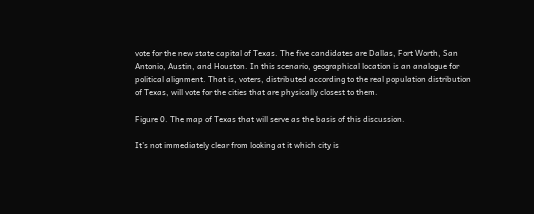vote for the new state capital of Texas. The five candidates are Dallas, Fort Worth, San Antonio, Austin, and Houston. In this scenario, geographical location is an analogue for political alignment. That is, voters, distributed according to the real population distribution of Texas, will vote for the cities that are physically closest to them.

Figure 0. The map of Texas that will serve as the basis of this discussion.

It’s not immediately clear from looking at it which city is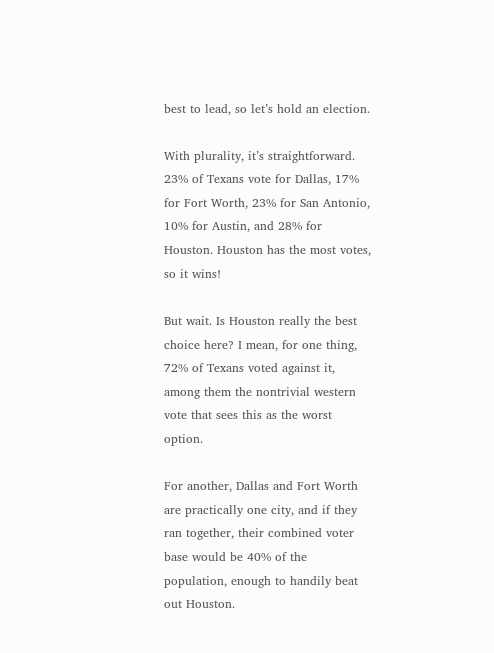best to lead, so let’s hold an election.

With plurality, it’s straightforward. 23% of Texans vote for Dallas, 17% for Fort Worth, 23% for San Antonio, 10% for Austin, and 28% for Houston. Houston has the most votes, so it wins!

But wait. Is Houston really the best choice here? I mean, for one thing, 72% of Texans voted against it, among them the nontrivial western vote that sees this as the worst option.

For another, Dallas and Fort Worth are practically one city, and if they ran together, their combined voter base would be 40% of the population, enough to handily beat out Houston.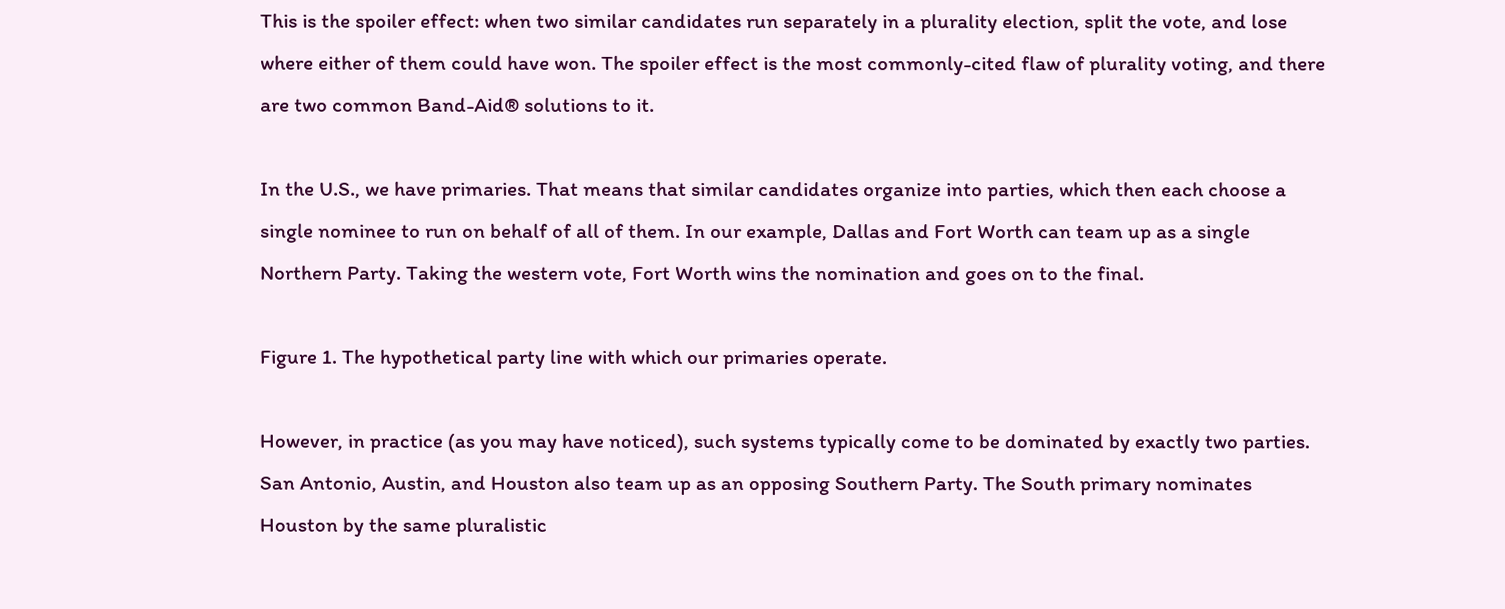This is the spoiler effect: when two similar candidates run separately in a plurality election, split the vote, and lose where either of them could have won. The spoiler effect is the most commonly-cited flaw of plurality voting, and there are two common Band-Aid® solutions to it.

In the U.S., we have primaries. That means that similar candidates organize into parties, which then each choose a single nominee to run on behalf of all of them. In our example, Dallas and Fort Worth can team up as a single Northern Party. Taking the western vote, Fort Worth wins the nomination and goes on to the final.

Figure 1. The hypothetical party line with which our primaries operate.

However, in practice (as you may have noticed), such systems typically come to be dominated by exactly two parties. San Antonio, Austin, and Houston also team up as an opposing Southern Party. The South primary nominates Houston by the same pluralistic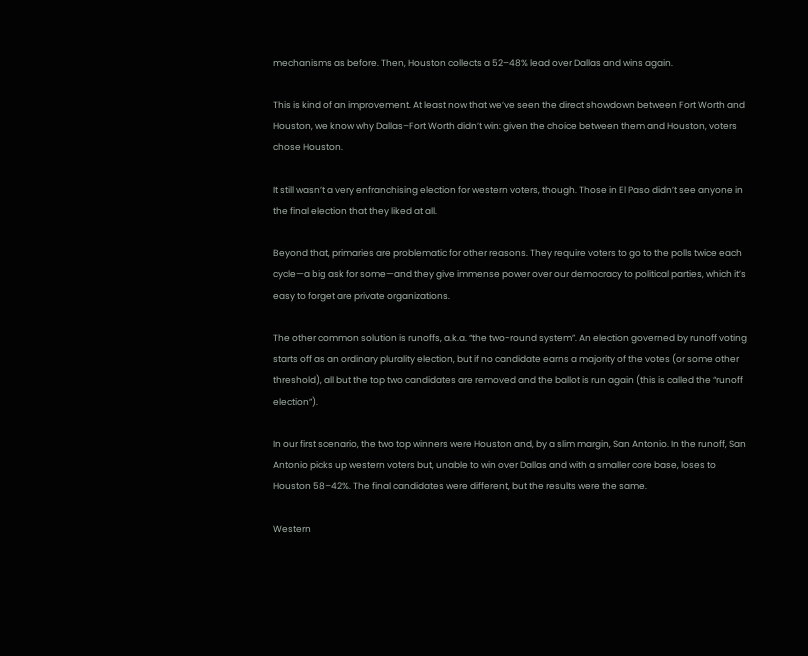mechanisms as before. Then, Houston collects a 52–48% lead over Dallas and wins again.

This is kind of an improvement. At least now that we’ve seen the direct showdown between Fort Worth and Houston, we know why Dallas–Fort Worth didn’t win: given the choice between them and Houston, voters chose Houston.

It still wasn’t a very enfranchising election for western voters, though. Those in El Paso didn’t see anyone in the final election that they liked at all.

Beyond that, primaries are problematic for other reasons. They require voters to go to the polls twice each cycle—a biɡ ask for some—and they give immense power over our democracy to political parties, which it’s easy to forget are private organizations.

The other common solution is runoffs, a.k.a. “the two-round system”. An election governed by runoff voting starts off as an ordinary plurality election, but if no candidate earns a majority of the votes (or some other threshold), all but the top two candidates are removed and the ballot is run again (this is called the “runoff election”).

In our first scenario, the two top winners were Houston and, by a slim margin, San Antonio. In the runoff, San Antonio picks up western voters but, unable to win over Dallas and with a smaller core base, loses to Houston 58–42%. The final candidates were different, but the results were the same.

Western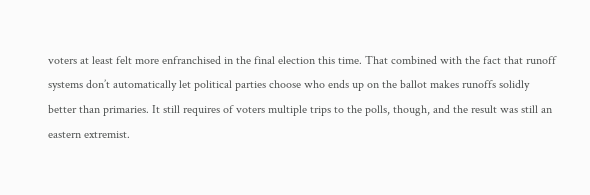voters at least felt more enfranchised in the final election this time. That combined with the fact that runoff systems don’t automatically let political parties choose who ends up on the ballot makes runoffs solidly better than primaries. It still requires of voters multiple trips to the polls, though, and the result was still an eastern extremist.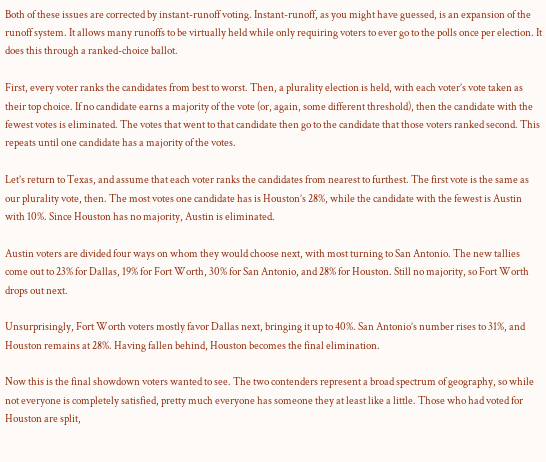Both of these issues are corrected by instant-runoff voting. Instant-runoff, as you might have guessed, is an expansion of the runoff system. It allows many runoffs to be virtually held while only requiring voters to ever go to the polls once per election. It does this through a ranked-choice ballot.

First, every voter ranks the candidates from best to worst. Then, a plurality election is held, with each voter’s vote taken as their top choice. If no candidate earns a majority of the vote (or, again, some different threshold), then the candidate with the fewest votes is eliminated. The votes that went to that candidate then go to the candidate that those voters ranked second. This repeats until one candidate has a majority of the votes.

Let’s return to Texas, and assume that each voter ranks the candidates from nearest to furthest. The first vote is the same as our plurality vote, then. The most votes one candidate has is Houston’s 28%, while the candidate with the fewest is Austin with 10%. Since Houston has no majority, Austin is eliminated.

Austin voters are divided four ways on whom they would choose next, with most turning to San Antonio. The new tallies come out to 23% for Dallas, 19% for Fort Worth, 30% for San Antonio, and 28% for Houston. Still no majority, so Fort Worth drops out next.

Unsurprisingly, Fort Worth voters mostly favor Dallas next, bringing it up to 40%. San Antonio’s number rises to 31%, and Houston remains at 28%. Having fallen behind, Houston becomes the final elimination.

Now this is the final showdown voters wanted to see. The two contenders represent a broad spectrum of geography, so while not everyone is completely satisfied, pretty much everyone has someone they at least like a little. Those who had voted for Houston are split,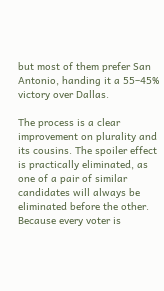but most of them prefer San Antonio, handing it a 55–45% victory over Dallas.

The process is a clear improvement on plurality and its cousins. The spoiler effect is practically eliminated, as one of a pair of similar candidates will always be eliminated before the other. Because every voter is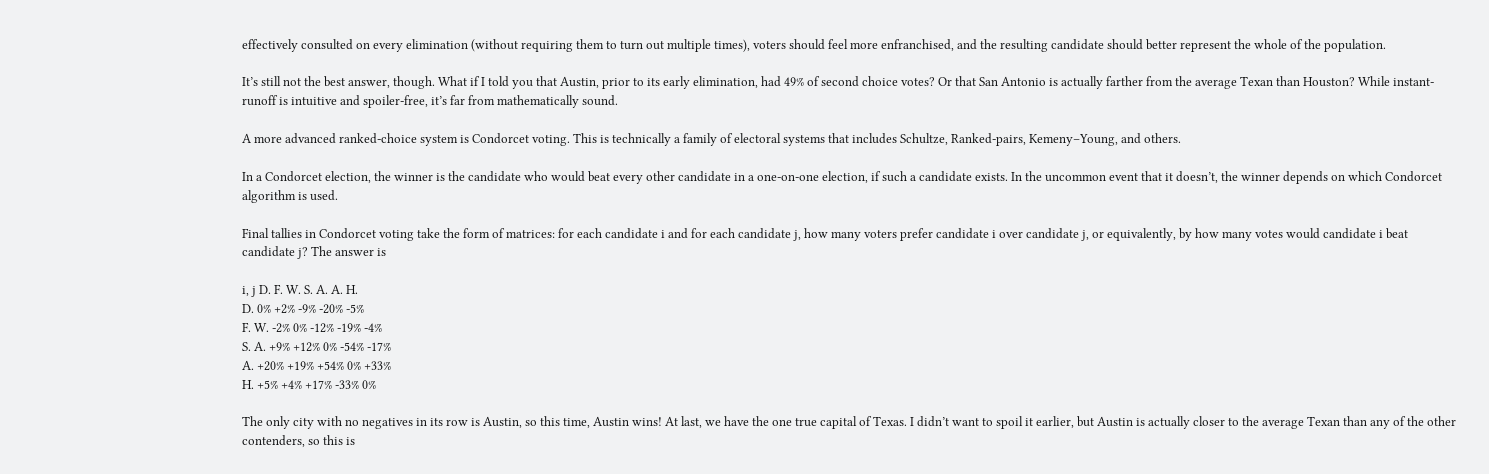effectively consulted on every elimination (without requiring them to turn out multiple times), voters should feel more enfranchised, and the resulting candidate should better represent the whole of the population.

It’s still not the best answer, though. What if I told you that Austin, prior to its early elimination, had 49% of second choice votes? Or that San Antonio is actually farther from the average Texan than Houston? While instant-runoff is intuitive and spoiler-free, it’s far from mathematically sound.

A more advanced ranked-choice system is Condorcet voting. This is technically a family of electoral systems that includes Schultze, Ranked-pairs, Kemeny–Young, and others.

In a Condorcet election, the winner is the candidate who would beat every other candidate in a one-on-one election, if such a candidate exists. In the uncommon event that it doesn’t, the winner depends on which Condorcet algorithm is used.

Final tallies in Condorcet voting take the form of matrices: for each candidate i and for each candidate j, how many voters prefer candidate i over candidate j, or equivalently, by how many votes would candidate i beat candidate j? The answer is

i, j D. F. W. S. A. A. H.
D. 0% +2% -9% -20% -5%
F. W. -2% 0% -12% -19% -4%
S. A. +9% +12% 0% -54% -17%
A. +20% +19% +54% 0% +33%
H. +5% +4% +17% -33% 0%

The only city with no negatives in its row is Austin, so this time, Austin wins! At last, we have the one true capital of Texas. I didn’t want to spoil it earlier, but Austin is actually closer to the average Texan than any of the other contenders, so this is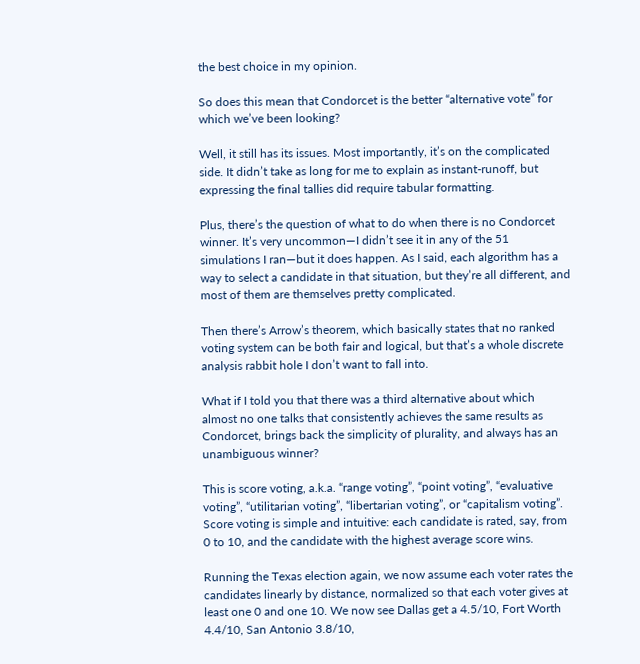the best choice in my opinion.

So does this mean that Condorcet is the better “alternative vote” for which we’ve been looking?

Well, it still has its issues. Most importantly, it’s on the complicated side. It didn’t take as long for me to explain as instant-runoff, but expressing the final tallies did require tabular formatting.

Plus, there’s the question of what to do when there is no Condorcet winner. It’s very uncommon—I didn’t see it in any of the 51 simulations I ran—but it does happen. As I said, each algorithm has a way to select a candidate in that situation, but they’re all different, and most of them are themselves pretty complicated.

Then there’s Arrow’s theorem, which basically states that no ranked voting system can be both fair and logical, but that’s a whole discrete analysis rabbit hole I don’t want to fall into.

What if I told you that there was a third alternative about which almost no one talks that consistently achieves the same results as Condorcet, brings back the simplicity of plurality, and always has an unambiguous winner?

This is score voting, a.k.a. “range voting”, “point voting”, “evaluative voting”, “utilitarian voting”, “libertarian voting”, or “capitalism voting”. Score voting is simple and intuitive: each candidate is rated, say, from 0 to 10, and the candidate with the highest average score wins.

Running the Texas election again, we now assume each voter rates the candidates linearly by distance, normalized so that each voter gives at least one 0 and one 10. We now see Dallas get a 4.5/10, Fort Worth 4.4/10, San Antonio 3.8/10,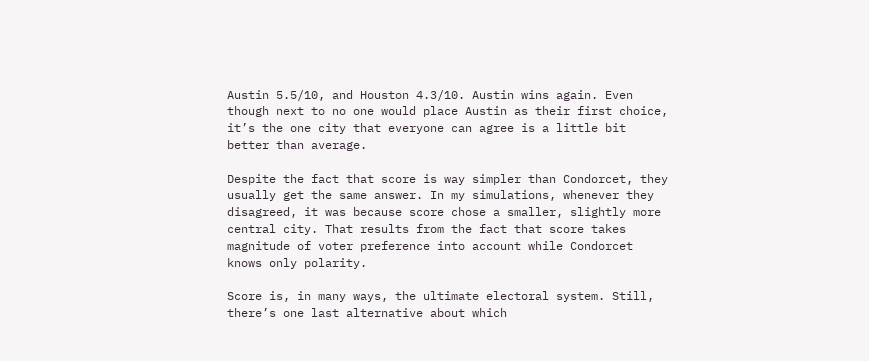Austin 5.5/10, and Houston 4.3/10. Austin wins again. Even though next to no one would place Austin as their first choice, it’s the one city that everyone can agree is a little bit better than average.

Despite the fact that score is way simpler than Condorcet, they usually get the same answer. In my simulations, whenever they disagreed, it was because score chose a smaller, slightly more central city. That results from the fact that score takes magnitude of voter preference into account while Condorcet knows only polarity.

Score is, in many ways, the ultimate electoral system. Still, there’s one last alternative about which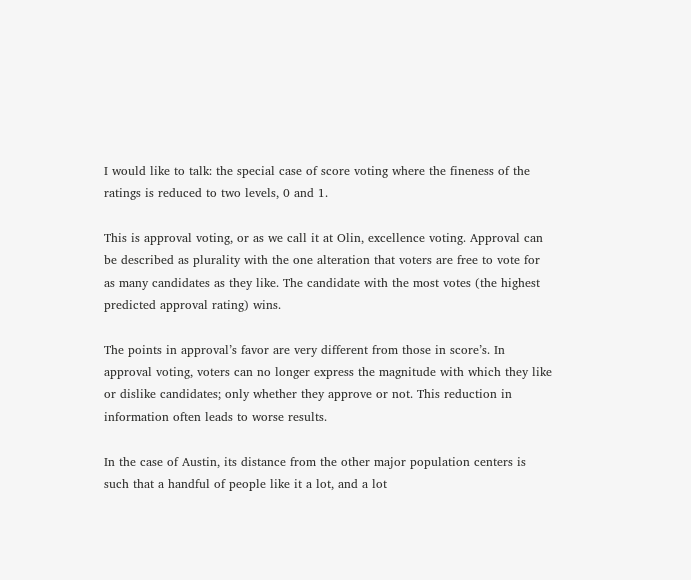I would like to talk: the special case of score voting where the fineness of the ratings is reduced to two levels, 0 and 1.

This is approval voting, or as we call it at Olin, excellence voting. Approval can be described as plurality with the one alteration that voters are free to vote for as many candidates as they like. The candidate with the most votes (the highest predicted approval rating) wins.

The points in approval’s favor are very different from those in score’s. In approval voting, voters can no longer express the magnitude with which they like or dislike candidates; only whether they approve or not. This reduction in information often leads to worse results.

In the case of Austin, its distance from the other major population centers is such that a handful of people like it a lot, and a lot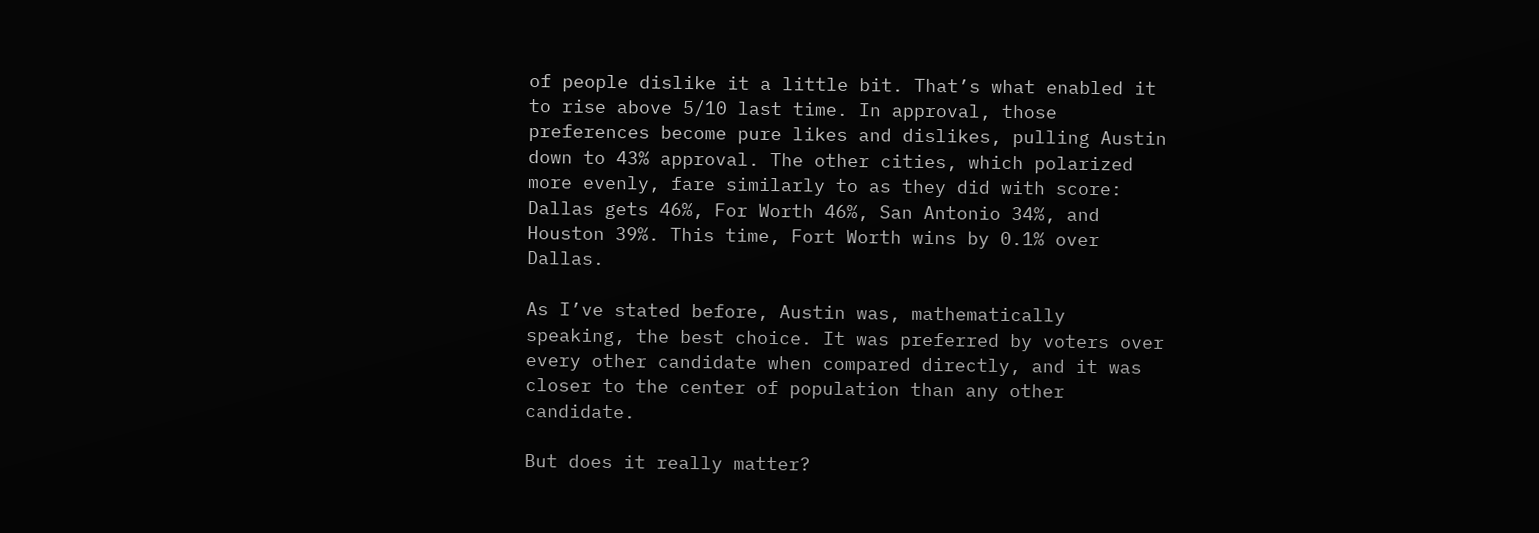of people dislike it a little bit. That’s what enabled it to rise above 5/10 last time. In approval, those preferences become pure likes and dislikes, pulling Austin down to 43% approval. The other cities, which polarized more evenly, fare similarly to as they did with score: Dallas gets 46%, For Worth 46%, San Antonio 34%, and Houston 39%. This time, Fort Worth wins by 0.1% over Dallas.

As I’ve stated before, Austin was, mathematically speaking, the best choice. It was preferred by voters over every other candidate when compared directly, and it was closer to the center of population than any other candidate.

But does it really matter?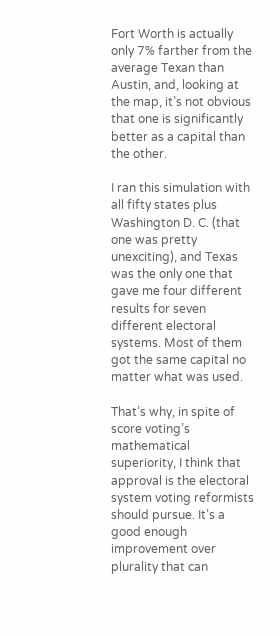Fort Worth is actually only 7% farther from the average Texan than Austin, and, looking at the map, it’s not obvious that one is significantly better as a capital than the other.

I ran this simulation with all fifty states plus Washington D. C. (that one was pretty unexciting), and Texas was the only one that gave me four different results for seven different electoral systems. Most of them got the same capital no matter what was used.

That’s why, in spite of score voting’s mathematical superiority, I think that approval is the electoral system voting reformists should pursue. It’s a good enough improvement over plurality that can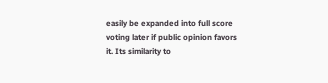easily be expanded into full score voting later if public opinion favors it. Its similarity to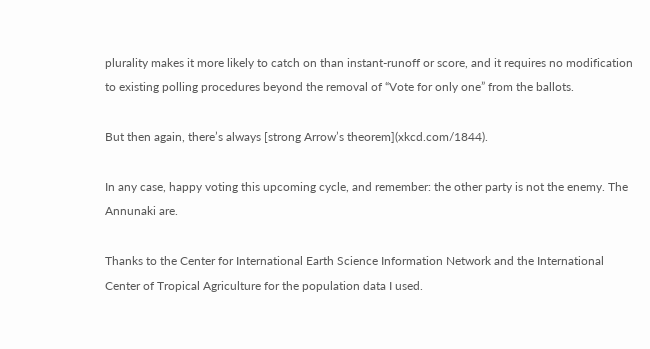plurality makes it more likely to catch on than instant-runoff or score, and it requires no modification to existing polling procedures beyond the removal of “Vote for only one” from the ballots.

But then again, there’s always [strong Arrow’s theorem](xkcd.com/1844).

In any case, happy voting this upcoming cycle, and remember: the other party is not the enemy. The Annunaki are.

Thanks to the Center for International Earth Science Information Network and the International Center of Tropical Agriculture for the population data I used.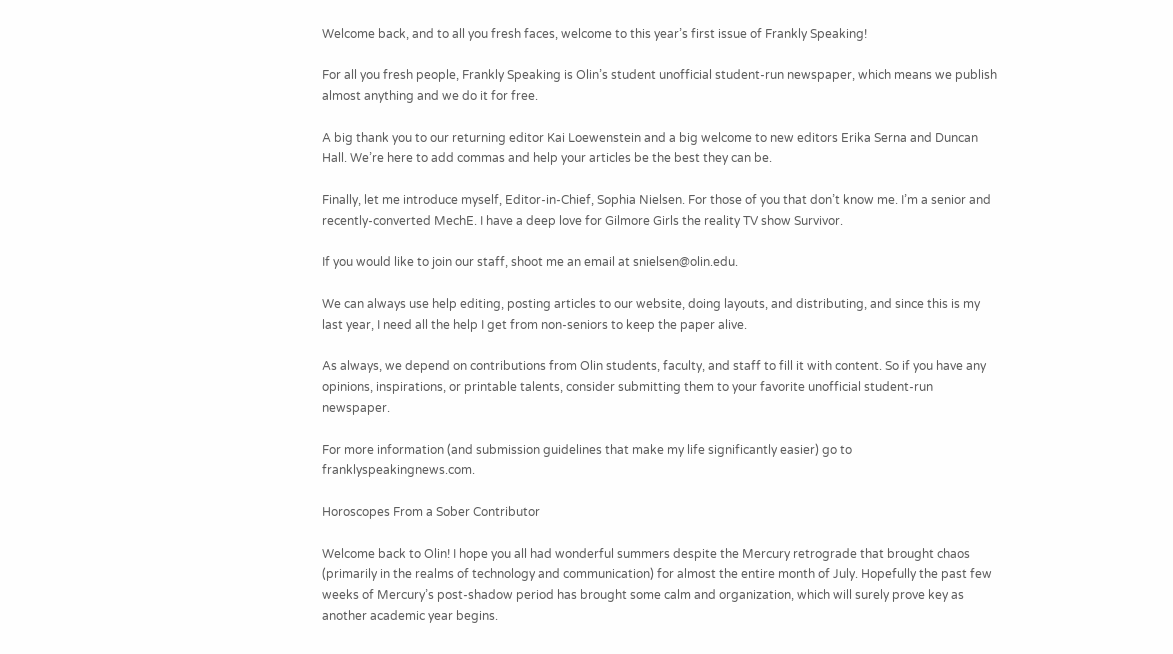Welcome back, and to all you fresh faces, welcome to this year’s first issue of Frankly Speaking!

For all you fresh people, Frankly Speaking is Olin’s student unofficial student-run newspaper, which means we publish almost anything and we do it for free.

A big thank you to our returning editor Kai Loewenstein and a big welcome to new editors Erika Serna and Duncan Hall. We’re here to add commas and help your articles be the best they can be.

Finally, let me introduce myself, Editor-in-Chief, Sophia Nielsen. For those of you that don’t know me. I’m a senior and recently-converted MechE. I have a deep love for Gilmore Girls the reality TV show Survivor.

If you would like to join our staff, shoot me an email at snielsen@olin.edu.

We can always use help editing, posting articles to our website, doing layouts, and distributing, and since this is my last year, I need all the help I get from non-seniors to keep the paper alive.

As always, we depend on contributions from Olin students, faculty, and staff to fill it with content. So if you have any opinions, inspirations, or printable talents, consider submitting them to your favorite unofficial student-run newspaper.

For more information (and submission guidelines that make my life significantly easier) go to franklyspeakingnews.com.

Horoscopes From a Sober Contributor

Welcome back to Olin! I hope you all had wonderful summers despite the Mercury retrograde that brought chaos (primarily in the realms of technology and communication) for almost the entire month of July. Hopefully the past few weeks of Mercury’s post-shadow period has brought some calm and organization, which will surely prove key as another academic year begins.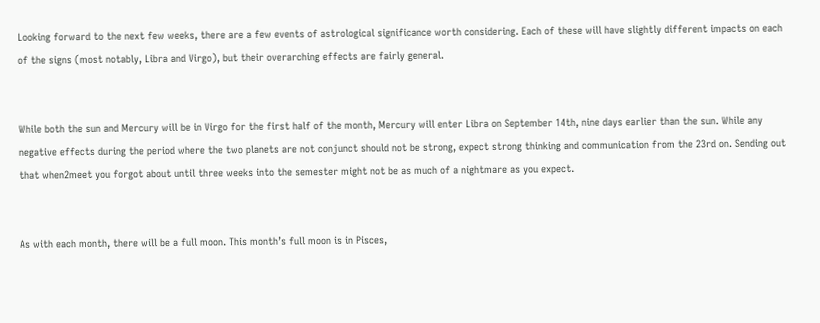Looking forward to the next few weeks, there are a few events of astrological significance worth considering. Each of these will have slightly different impacts on each of the signs (most notably, Libra and Virgo), but their overarching effects are fairly general.


While both the sun and Mercury will be in Virgo for the first half of the month, Mercury will enter Libra on September 14th, nine days earlier than the sun. While any negative effects during the period where the two planets are not conjunct should not be strong, expect strong thinking and communication from the 23rd on. Sending out that when2meet you forgot about until three weeks into the semester might not be as much of a nightmare as you expect.


As with each month, there will be a full moon. This month’s full moon is in Pisces,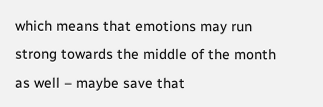which means that emotions may run strong towards the middle of the month as well – maybe save that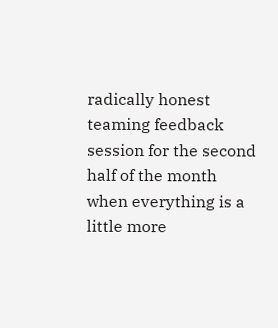radically honest teaming feedback session for the second half of the month when everything is a little more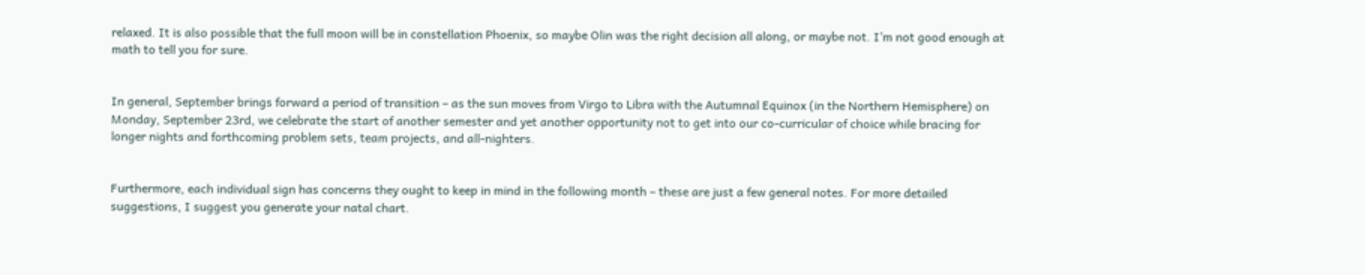relaxed. It is also possible that the full moon will be in constellation Phoenix, so maybe Olin was the right decision all along, or maybe not. I’m not good enough at math to tell you for sure.


In general, September brings forward a period of transition – as the sun moves from Virgo to Libra with the Autumnal Equinox (in the Northern Hemisphere) on Monday, September 23rd, we celebrate the start of another semester and yet another opportunity not to get into our co-curricular of choice while bracing for longer nights and forthcoming problem sets, team projects, and all-nighters.


Furthermore, each individual sign has concerns they ought to keep in mind in the following month – these are just a few general notes. For more detailed suggestions, I suggest you generate your natal chart.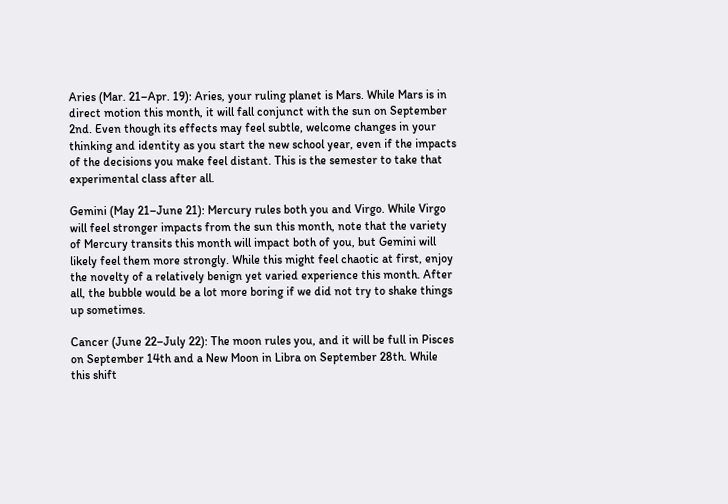Aries (Mar. 21–Apr. 19): Aries, your ruling planet is Mars. While Mars is in direct motion this month, it will fall conjunct with the sun on September 2nd. Even though its effects may feel subtle, welcome changes in your thinking and identity as you start the new school year, even if the impacts of the decisions you make feel distant. This is the semester to take that experimental class after all.

Gemini (May 21–June 21): Mercury rules both you and Virgo. While Virgo will feel stronger impacts from the sun this month, note that the variety of Mercury transits this month will impact both of you, but Gemini will likely feel them more strongly. While this might feel chaotic at first, enjoy the novelty of a relatively benign yet varied experience this month. After all, the bubble would be a lot more boring if we did not try to shake things up sometimes.

Cancer (June 22–July 22): The moon rules you, and it will be full in Pisces on September 14th and a New Moon in Libra on September 28th. While this shift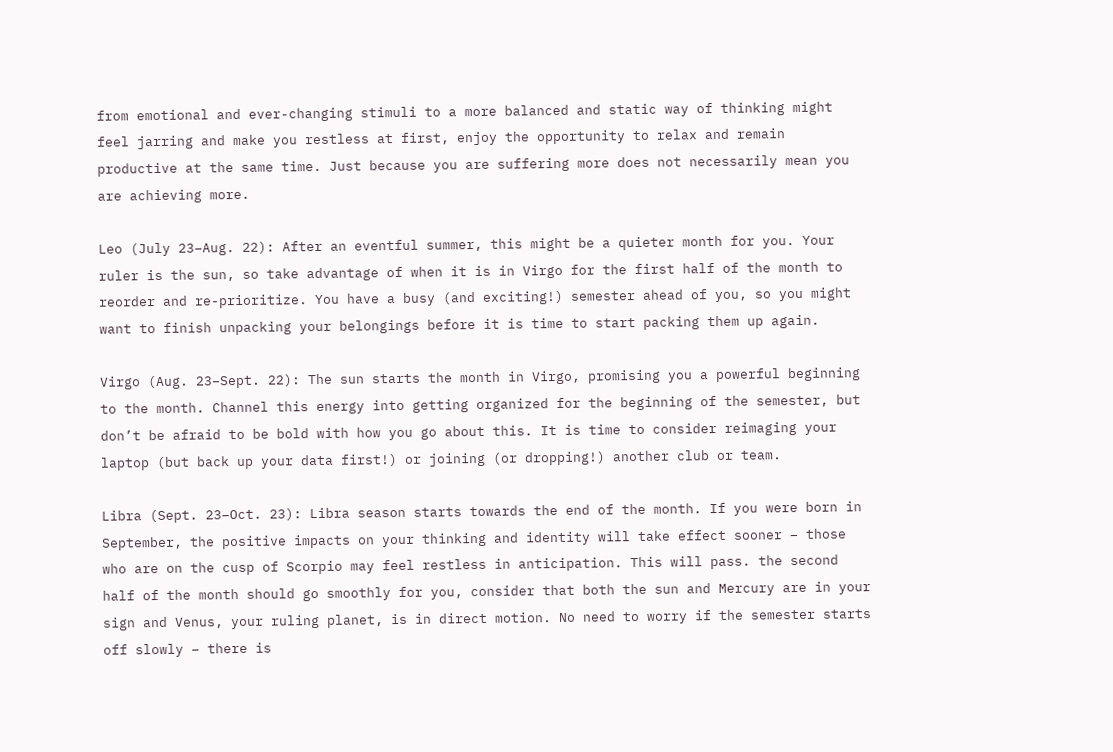from emotional and ever-changing stimuli to a more balanced and static way of thinking might feel jarring and make you restless at first, enjoy the opportunity to relax and remain productive at the same time. Just because you are suffering more does not necessarily mean you are achieving more.

Leo (July 23–Aug. 22): After an eventful summer, this might be a quieter month for you. Your ruler is the sun, so take advantage of when it is in Virgo for the first half of the month to reorder and re-prioritize. You have a busy (and exciting!) semester ahead of you, so you might want to finish unpacking your belongings before it is time to start packing them up again.

Virgo (Aug. 23–Sept. 22): The sun starts the month in Virgo, promising you a powerful beginning to the month. Channel this energy into getting organized for the beginning of the semester, but don’t be afraid to be bold with how you go about this. It is time to consider reimaging your laptop (but back up your data first!) or joining (or dropping!) another club or team.

Libra (Sept. 23–Oct. 23): Libra season starts towards the end of the month. If you were born in September, the positive impacts on your thinking and identity will take effect sooner – those who are on the cusp of Scorpio may feel restless in anticipation. This will pass. the second half of the month should go smoothly for you, consider that both the sun and Mercury are in your sign and Venus, your ruling planet, is in direct motion. No need to worry if the semester starts off slowly – there is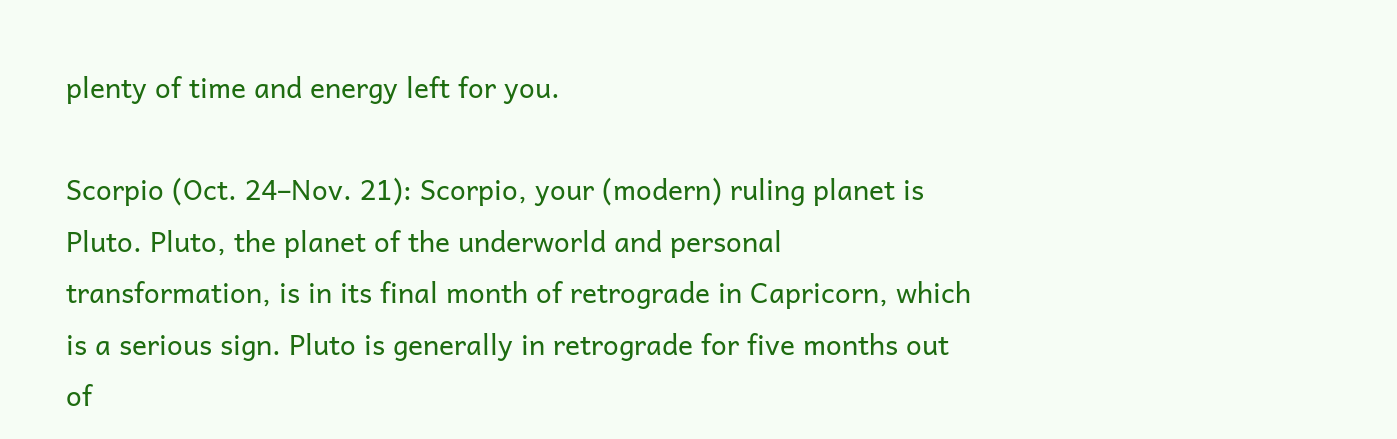plenty of time and energy left for you.

Scorpio (Oct. 24–Nov. 21): Scorpio, your (modern) ruling planet is Pluto. Pluto, the planet of the underworld and personal transformation, is in its final month of retrograde in Capricorn, which is a serious sign. Pluto is generally in retrograde for five months out of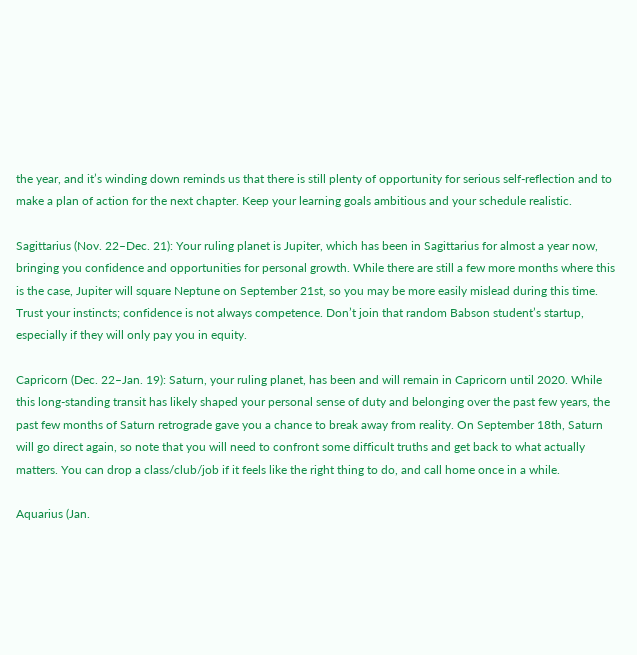the year, and it’s winding down reminds us that there is still plenty of opportunity for serious self-reflection and to make a plan of action for the next chapter. Keep your learning goals ambitious and your schedule realistic.

Sagittarius (Nov. 22–Dec. 21): Your ruling planet is Jupiter, which has been in Sagittarius for almost a year now, bringing you confidence and opportunities for personal growth. While there are still a few more months where this is the case, Jupiter will square Neptune on September 21st, so you may be more easily mislead during this time. Trust your instincts; confidence is not always competence. Don’t join that random Babson student’s startup, especially if they will only pay you in equity.

Capricorn (Dec. 22–Jan. 19): Saturn, your ruling planet, has been and will remain in Capricorn until 2020. While this long-standing transit has likely shaped your personal sense of duty and belonging over the past few years, the past few months of Saturn retrograde gave you a chance to break away from reality. On September 18th, Saturn will go direct again, so note that you will need to confront some difficult truths and get back to what actually matters. You can drop a class/club/job if it feels like the right thing to do, and call home once in a while.

Aquarius (Jan.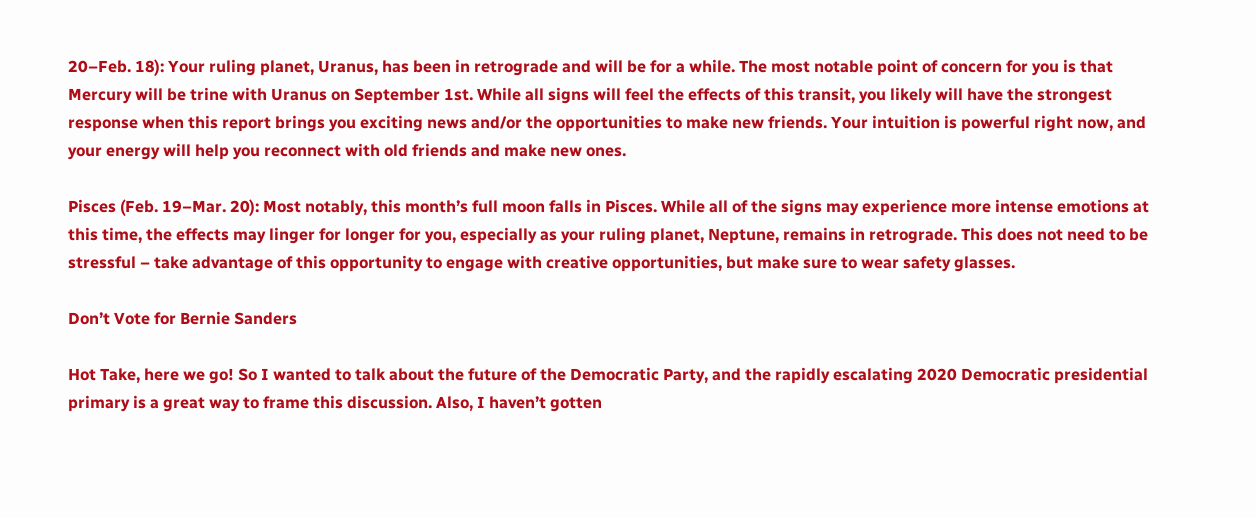20–Feb. 18): Your ruling planet, Uranus, has been in retrograde and will be for a while. The most notable point of concern for you is that Mercury will be trine with Uranus on September 1st. While all signs will feel the effects of this transit, you likely will have the strongest response when this report brings you exciting news and/or the opportunities to make new friends. Your intuition is powerful right now, and your energy will help you reconnect with old friends and make new ones.

Pisces (Feb. 19–Mar. 20): Most notably, this month’s full moon falls in Pisces. While all of the signs may experience more intense emotions at this time, the effects may linger for longer for you, especially as your ruling planet, Neptune, remains in retrograde. This does not need to be stressful – take advantage of this opportunity to engage with creative opportunities, but make sure to wear safety glasses.

Don’t Vote for Bernie Sanders

Hot Take, here we go! So I wanted to talk about the future of the Democratic Party, and the rapidly escalating 2020 Democratic presidential primary is a great way to frame this discussion. Also, I haven’t gotten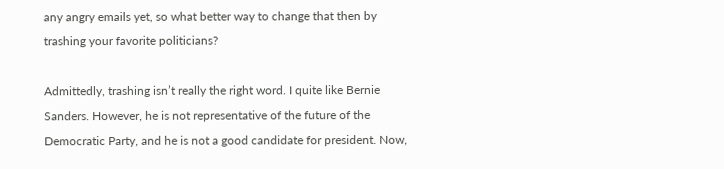any angry emails yet, so what better way to change that then by trashing your favorite politicians?

Admittedly, trashing isn’t really the right word. I quite like Bernie Sanders. However, he is not representative of the future of the Democratic Party, and he is not a good candidate for president. Now,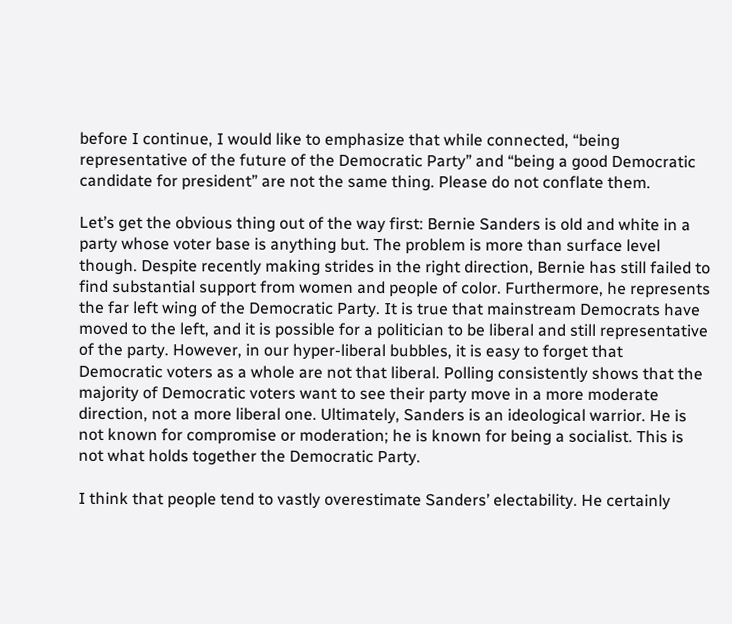before I continue, I would like to emphasize that while connected, “being representative of the future of the Democratic Party” and “being a good Democratic candidate for president” are not the same thing. Please do not conflate them.

Let’s get the obvious thing out of the way first: Bernie Sanders is old and white in a party whose voter base is anything but. The problem is more than surface level though. Despite recently making strides in the right direction, Bernie has still failed to find substantial support from women and people of color. Furthermore, he represents the far left wing of the Democratic Party. It is true that mainstream Democrats have moved to the left, and it is possible for a politician to be liberal and still representative of the party. However, in our hyper-liberal bubbles, it is easy to forget that Democratic voters as a whole are not that liberal. Polling consistently shows that the majority of Democratic voters want to see their party move in a more moderate direction, not a more liberal one. Ultimately, Sanders is an ideological warrior. He is not known for compromise or moderation; he is known for being a socialist. This is not what holds together the Democratic Party.

I think that people tend to vastly overestimate Sanders’ electability. He certainly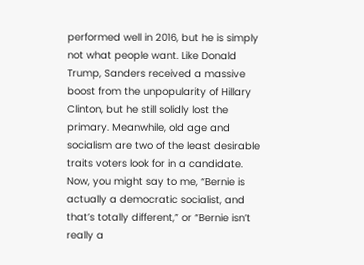performed well in 2016, but he is simply not what people want. Like Donald Trump, Sanders received a massive boost from the unpopularity of Hillary Clinton, but he still solidly lost the primary. Meanwhile, old age and socialism are two of the least desirable traits voters look for in a candidate. Now, you might say to me, “Bernie is actually a democratic socialist, and that’s totally different,” or “Bernie isn’t really a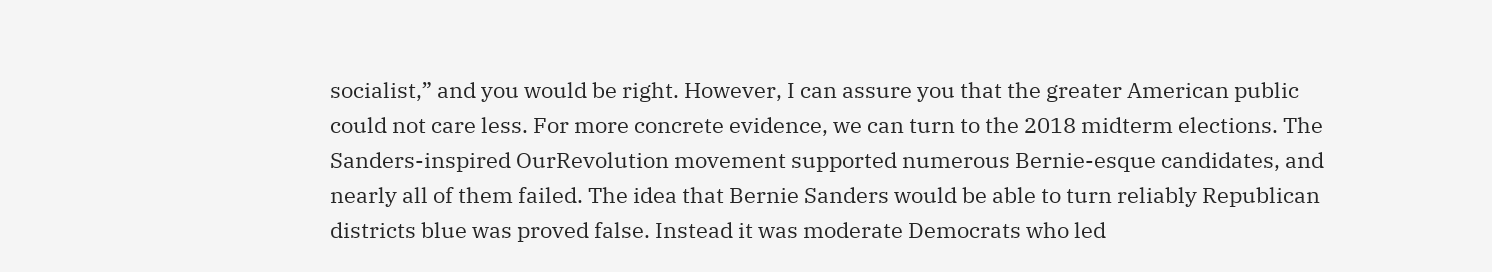socialist,” and you would be right. However, I can assure you that the greater American public could not care less. For more concrete evidence, we can turn to the 2018 midterm elections. The Sanders-inspired OurRevolution movement supported numerous Bernie-esque candidates, and nearly all of them failed. The idea that Bernie Sanders would be able to turn reliably Republican districts blue was proved false. Instead it was moderate Democrats who led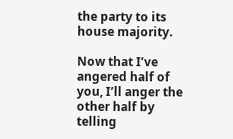the party to its house majority.

Now that I’ve angered half of you, I’ll anger the other half by telling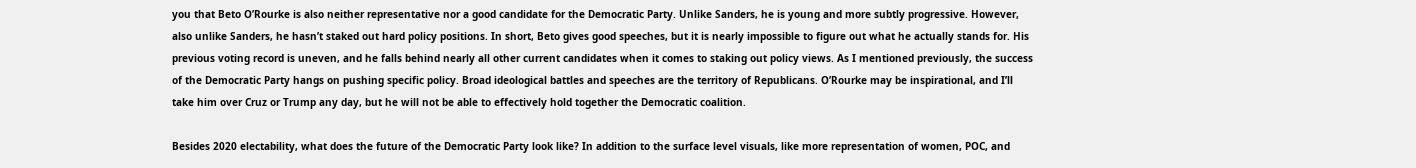you that Beto O’Rourke is also neither representative nor a good candidate for the Democratic Party. Unlike Sanders, he is young and more subtly progressive. However, also unlike Sanders, he hasn’t staked out hard policy positions. In short, Beto gives good speeches, but it is nearly impossible to figure out what he actually stands for. His previous voting record is uneven, and he falls behind nearly all other current candidates when it comes to staking out policy views. As I mentioned previously, the success of the Democratic Party hangs on pushing specific policy. Broad ideological battles and speeches are the territory of Republicans. O’Rourke may be inspirational, and I’ll take him over Cruz or Trump any day, but he will not be able to effectively hold together the Democratic coalition.

Besides 2020 electability, what does the future of the Democratic Party look like? In addition to the surface level visuals, like more representation of women, POC, and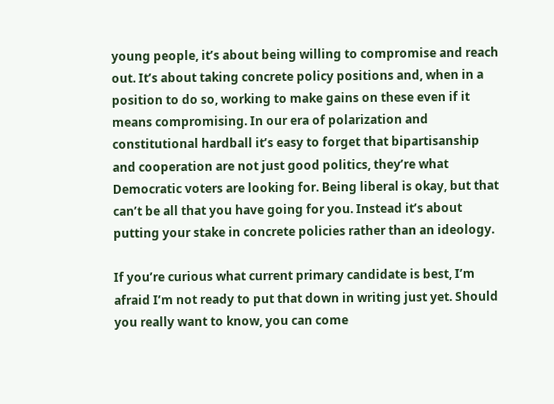young people, it’s about being willing to compromise and reach out. It’s about taking concrete policy positions and, when in a position to do so, working to make gains on these even if it means compromising. In our era of polarization and constitutional hardball it’s easy to forget that bipartisanship and cooperation are not just good politics, they’re what Democratic voters are looking for. Being liberal is okay, but that can’t be all that you have going for you. Instead it’s about putting your stake in concrete policies rather than an ideology.

If you’re curious what current primary candidate is best, I’m afraid I’m not ready to put that down in writing just yet. Should you really want to know, you can come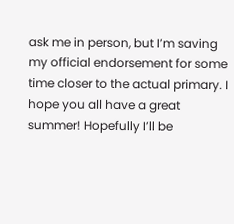ask me in person, but I’m saving my official endorsement for some time closer to the actual primary. I hope you all have a great summer! Hopefully I’ll be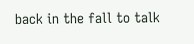back in the fall to talk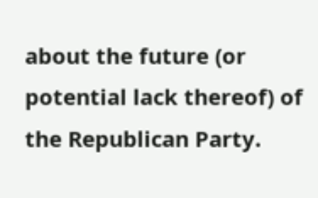about the future (or potential lack thereof) of the Republican Party.